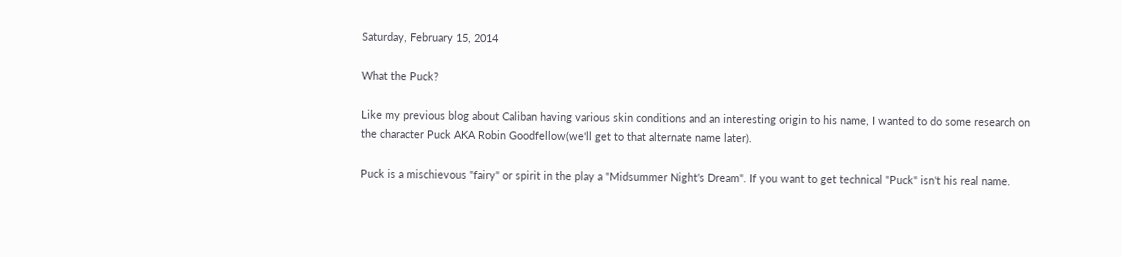Saturday, February 15, 2014

What the Puck?

Like my previous blog about Caliban having various skin conditions and an interesting origin to his name, I wanted to do some research on the character Puck AKA Robin Goodfellow(we'll get to that alternate name later).

Puck is a mischievous "fairy" or spirit in the play a "Midsummer Night's Dream". If you want to get technical "Puck" isn't his real name.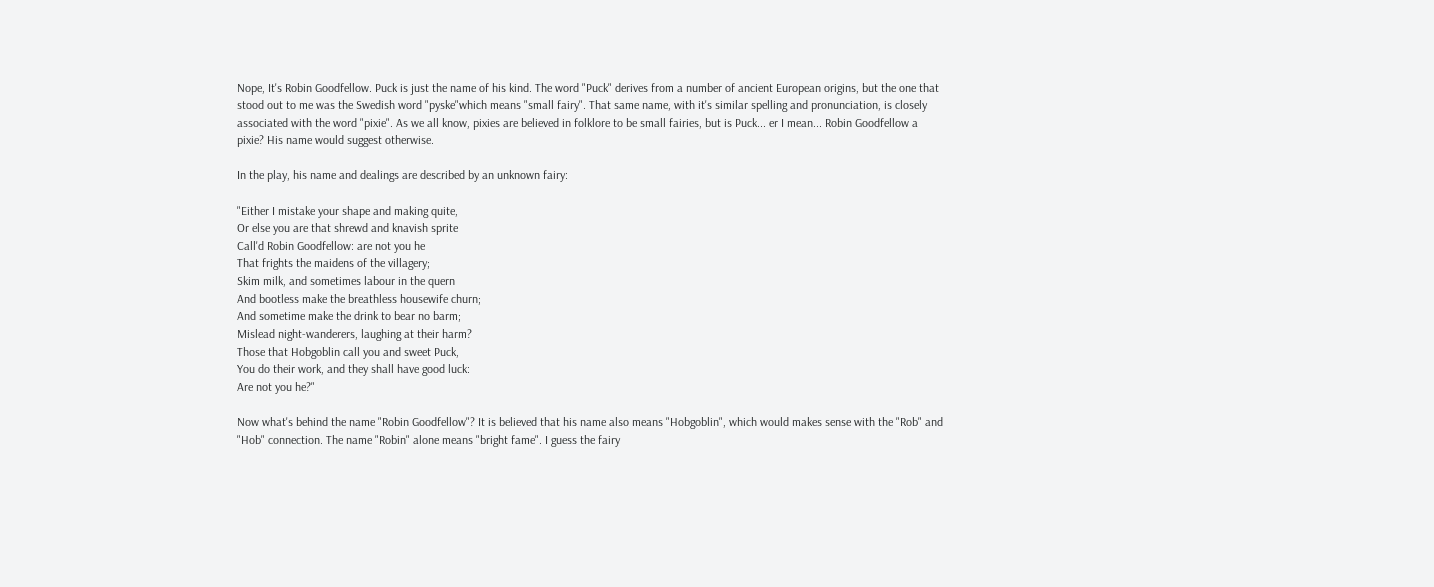Nope, It's Robin Goodfellow. Puck is just the name of his kind. The word "Puck" derives from a number of ancient European origins, but the one that stood out to me was the Swedish word "pyske"which means "small fairy". That same name, with it's similar spelling and pronunciation, is closely associated with the word "pixie". As we all know, pixies are believed in folklore to be small fairies, but is Puck... er I mean... Robin Goodfellow a pixie? His name would suggest otherwise.

In the play, his name and dealings are described by an unknown fairy:

"Either I mistake your shape and making quite,
Or else you are that shrewd and knavish sprite
Call'd Robin Goodfellow: are not you he
That frights the maidens of the villagery;
Skim milk, and sometimes labour in the quern
And bootless make the breathless housewife churn;
And sometime make the drink to bear no barm;
Mislead night-wanderers, laughing at their harm?
Those that Hobgoblin call you and sweet Puck,
You do their work, and they shall have good luck:
Are not you he?"

Now what's behind the name "Robin Goodfellow"? It is believed that his name also means "Hobgoblin", which would makes sense with the "Rob" and "Hob" connection. The name "Robin" alone means "bright fame". I guess the fairy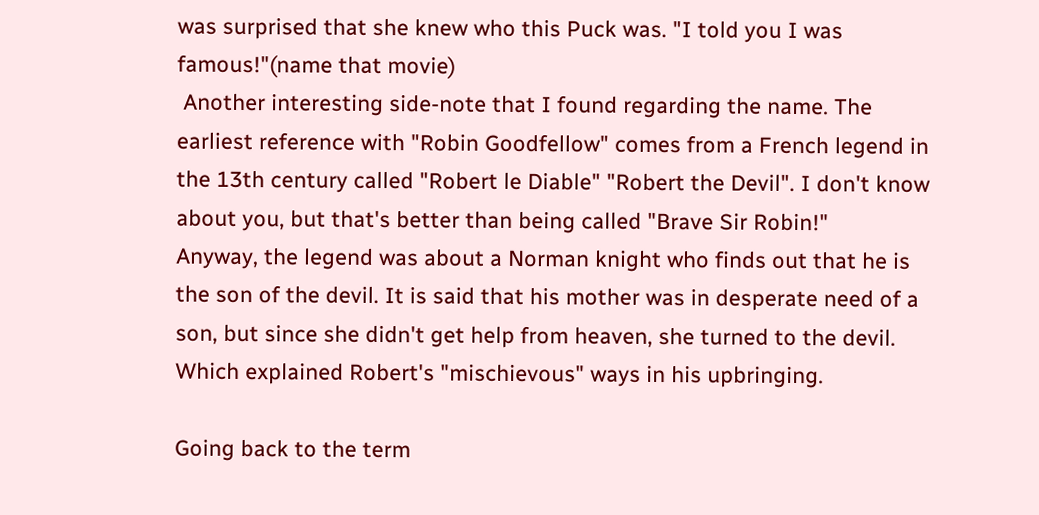was surprised that she knew who this Puck was. "I told you I was famous!"(name that movie)
 Another interesting side-note that I found regarding the name. The earliest reference with "Robin Goodfellow" comes from a French legend in the 13th century called "Robert le Diable" "Robert the Devil". I don't know about you, but that's better than being called "Brave Sir Robin!"
Anyway, the legend was about a Norman knight who finds out that he is the son of the devil. It is said that his mother was in desperate need of a son, but since she didn't get help from heaven, she turned to the devil. Which explained Robert's "mischievous" ways in his upbringing.

Going back to the term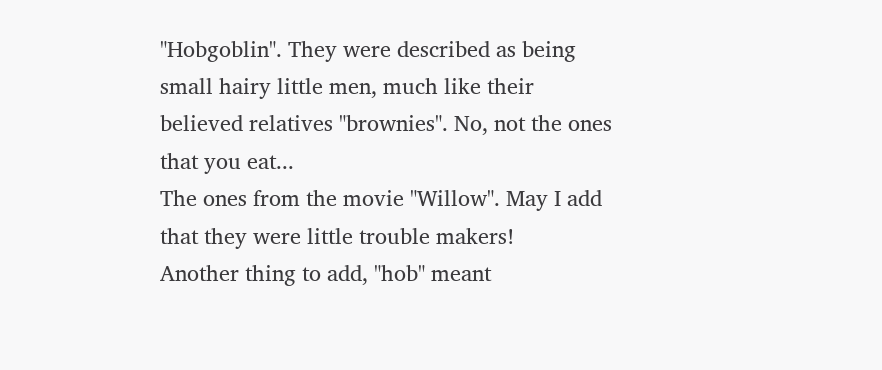"Hobgoblin". They were described as being small hairy little men, much like their believed relatives "brownies". No, not the ones that you eat...
The ones from the movie "Willow". May I add that they were little trouble makers!
Another thing to add, "hob" meant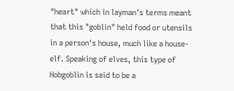"heart" which in layman's terms meant that this "goblin" held food or utensils in a person's house, much like a house-elf. Speaking of elves, this type of Hobgoblin is said to be a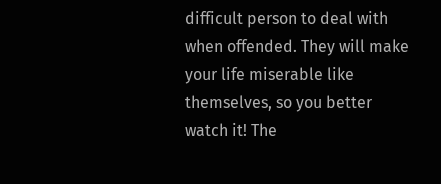difficult person to deal with when offended. They will make your life miserable like themselves, so you better watch it! The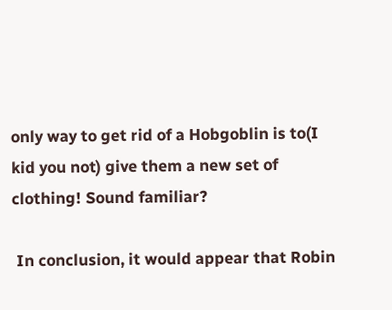only way to get rid of a Hobgoblin is to(I kid you not) give them a new set of clothing! Sound familiar?

 In conclusion, it would appear that Robin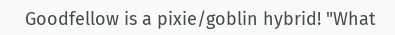Goodfellow is a pixie/goblin hybrid! "What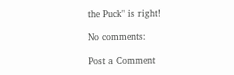the Puck" is right!

No comments:

Post a Comment